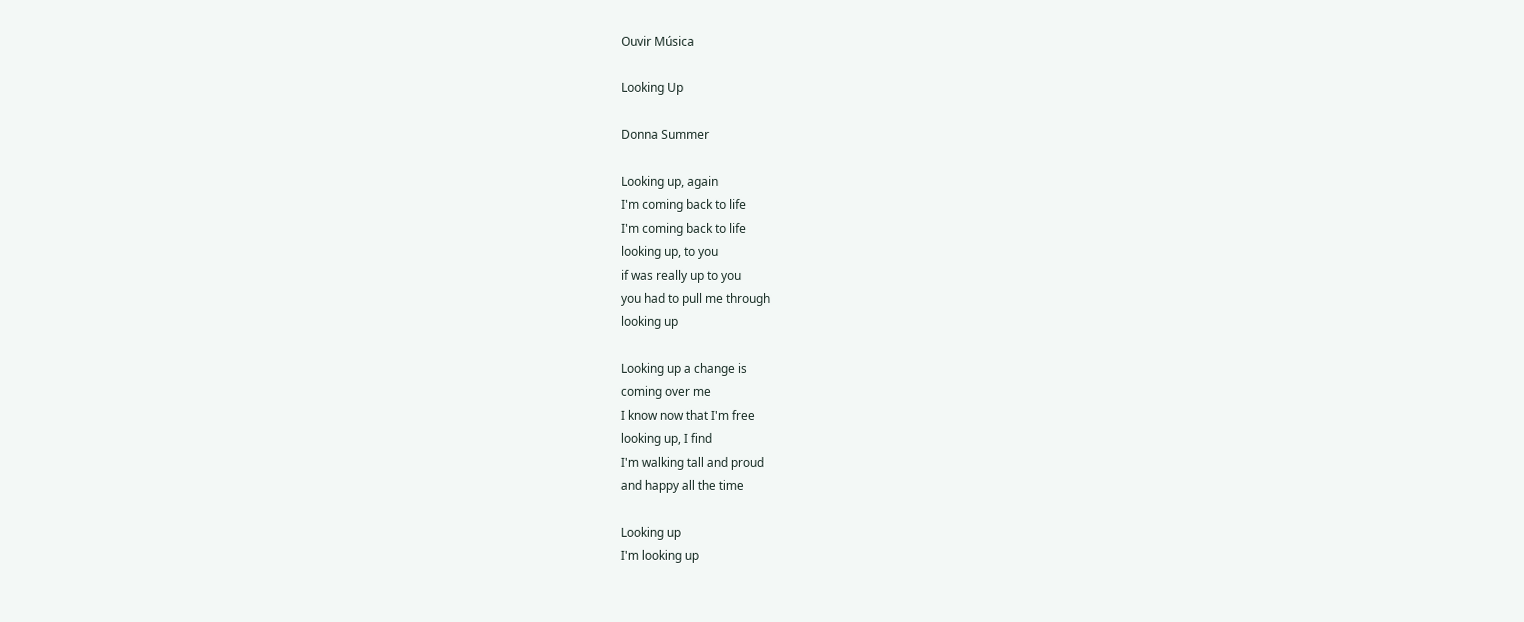Ouvir Música

Looking Up

Donna Summer

Looking up, again
I'm coming back to life
I'm coming back to life
looking up, to you
if was really up to you
you had to pull me through
looking up

Looking up a change is
coming over me
I know now that I'm free
looking up, I find
I'm walking tall and proud
and happy all the time

Looking up
I'm looking up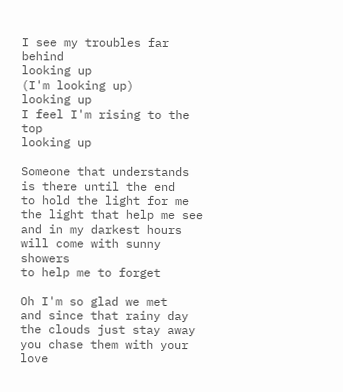I see my troubles far behind
looking up
(I'm looking up)
looking up
I feel I'm rising to the top
looking up

Someone that understands
is there until the end
to hold the light for me
the light that help me see
and in my darkest hours
will come with sunny showers
to help me to forget

Oh I'm so glad we met
and since that rainy day
the clouds just stay away
you chase them with your love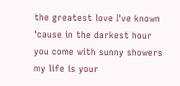the greatest love I've known
'cause in the darkest hour
you come with sunny showers
my life is your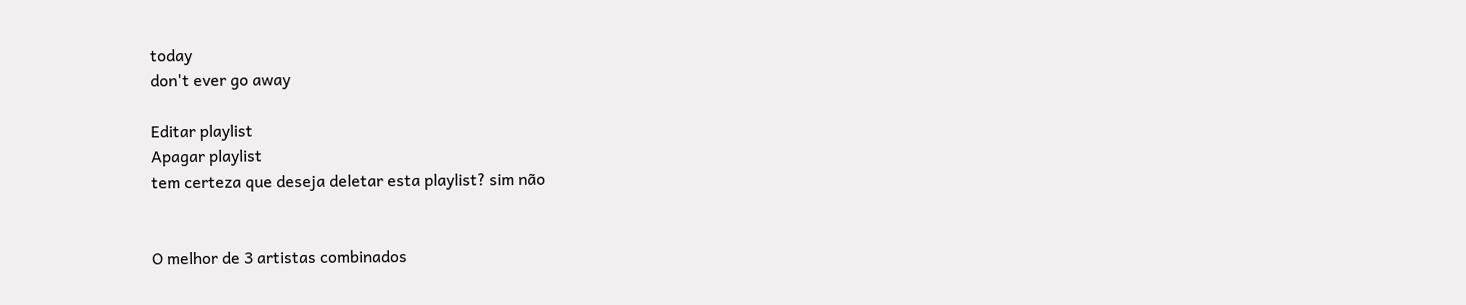today
don't ever go away

Editar playlist
Apagar playlist
tem certeza que deseja deletar esta playlist? sim não


O melhor de 3 artistas combinados